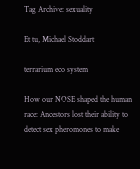Tag Archive: sexuality

Et tu, Michael Stoddart

terrarium eco system

How our NOSE shaped the human race: Ancestors lost their ability to detect sex pheromones to make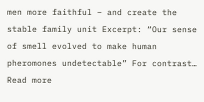men more faithful – and create the stable family unit Excerpt: “Our sense of smell evolved to make human pheromones undetectable” For contrast…
Read more